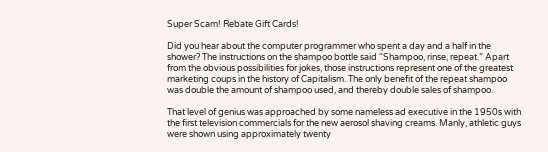Super Scam! Rebate Gift Cards!

Did you hear about the computer programmer who spent a day and a half in the shower? The instructions on the shampoo bottle said “Shampoo, rinse, repeat.” Apart from the obvious possibilities for jokes, those instructions represent one of the greatest marketing coups in the history of Capitalism. The only benefit of the repeat shampoo was double the amount of shampoo used, and thereby double sales of shampoo.

That level of genius was approached by some nameless ad executive in the 1950s with the first television commercials for the new aerosol shaving creams. Manly, athletic guys were shown using approximately twenty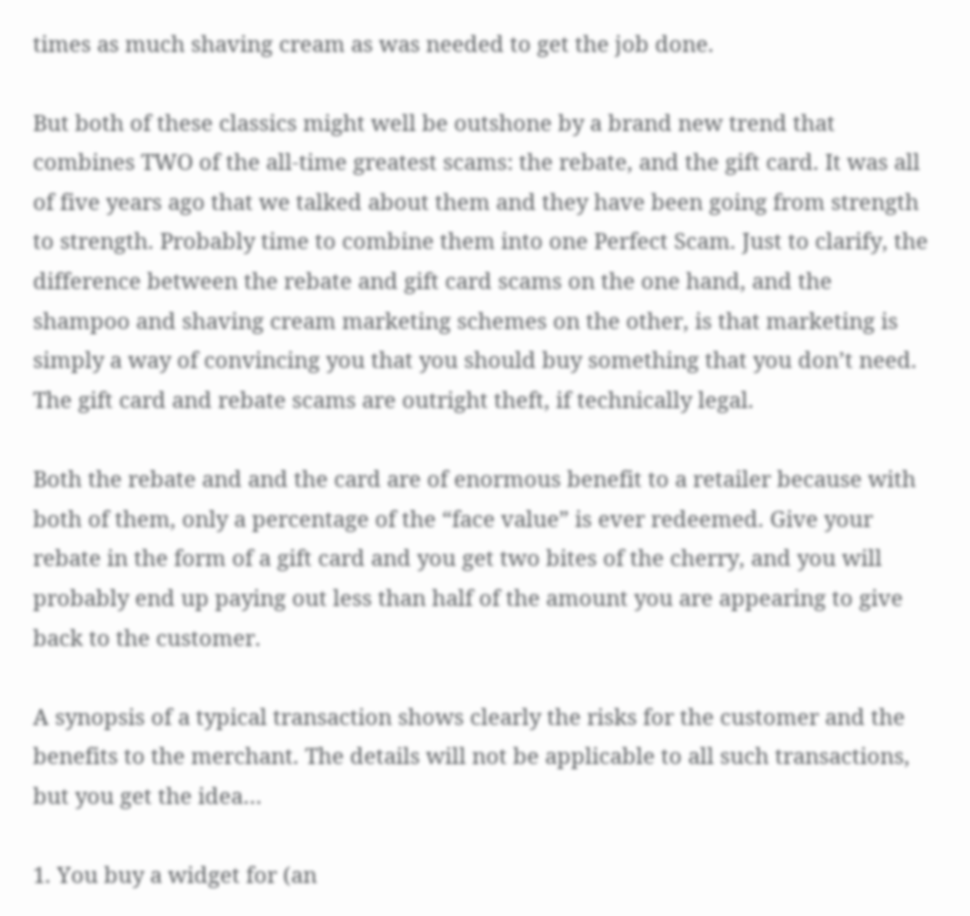times as much shaving cream as was needed to get the job done.

But both of these classics might well be outshone by a brand new trend that combines TWO of the all-time greatest scams: the rebate, and the gift card. It was all of five years ago that we talked about them and they have been going from strength to strength. Probably time to combine them into one Perfect Scam. Just to clarify, the difference between the rebate and gift card scams on the one hand, and the shampoo and shaving cream marketing schemes on the other, is that marketing is simply a way of convincing you that you should buy something that you don’t need. The gift card and rebate scams are outright theft, if technically legal.

Both the rebate and and the card are of enormous benefit to a retailer because with both of them, only a percentage of the “face value” is ever redeemed. Give your rebate in the form of a gift card and you get two bites of the cherry, and you will probably end up paying out less than half of the amount you are appearing to give back to the customer.

A synopsis of a typical transaction shows clearly the risks for the customer and the benefits to the merchant. The details will not be applicable to all such transactions, but you get the idea…

1. You buy a widget for (an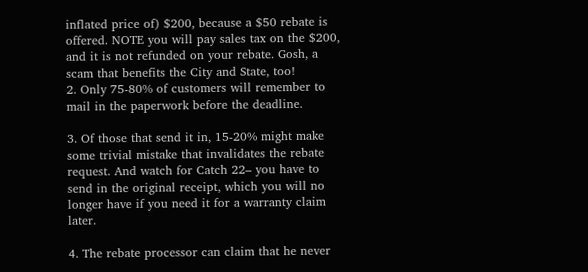inflated price of) $200, because a $50 rebate is offered. NOTE you will pay sales tax on the $200, and it is not refunded on your rebate. Gosh, a scam that benefits the City and State, too!
2. Only 75-80% of customers will remember to mail in the paperwork before the deadline.

3. Of those that send it in, 15-20% might make some trivial mistake that invalidates the rebate request. And watch for Catch 22– you have to send in the original receipt, which you will no longer have if you need it for a warranty claim later.

4. The rebate processor can claim that he never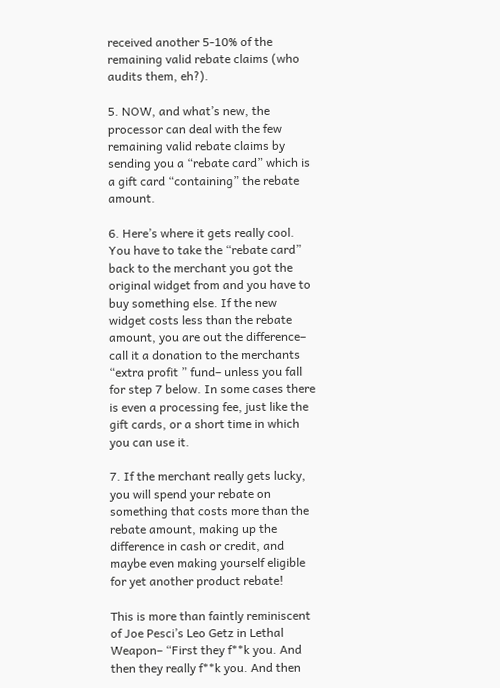received another 5-10% of the remaining valid rebate claims (who audits them, eh?).

5. NOW, and what’s new, the processor can deal with the few remaining valid rebate claims by sending you a “rebate card” which is a gift card “containing” the rebate amount.

6. Here’s where it gets really cool. You have to take the “rebate card” back to the merchant you got the original widget from and you have to buy something else. If the new widget costs less than the rebate amount, you are out the difference– call it a donation to the merchants “extra profit ” fund– unless you fall for step 7 below. In some cases there is even a processing fee, just like the gift cards, or a short time in which you can use it.

7. If the merchant really gets lucky, you will spend your rebate on something that costs more than the rebate amount, making up the difference in cash or credit, and maybe even making yourself eligible for yet another product rebate!

This is more than faintly reminiscent of Joe Pesci’s Leo Getz in Lethal Weapon– “First they f**k you. And then they really f**k you. And then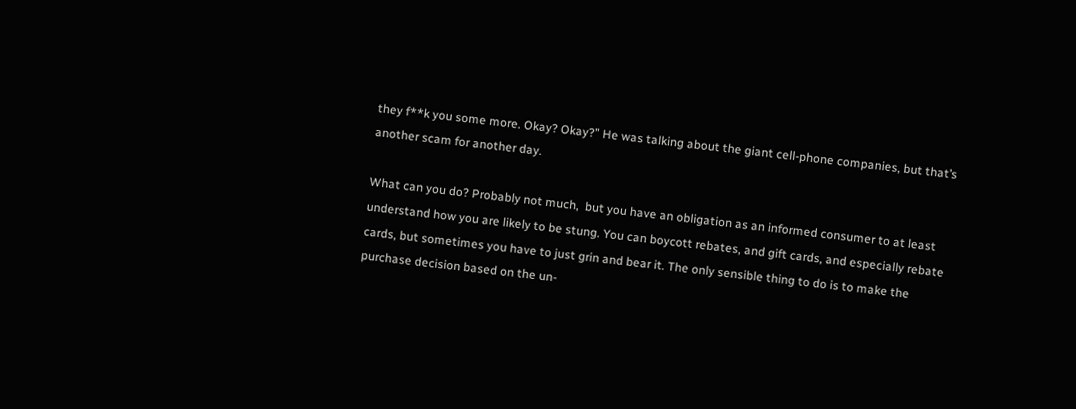they f**k you some more. Okay? Okay?” He was talking about the giant cell-phone companies, but that’s another scam for another day.

What can you do? Probably not much,  but you have an obligation as an informed consumer to at least understand how you are likely to be stung. You can boycott rebates, and gift cards, and especially rebate cards, but sometimes you have to just grin and bear it. The only sensible thing to do is to make the purchase decision based on the un-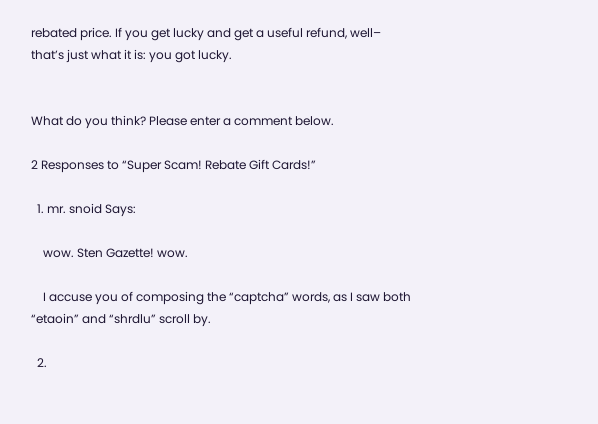rebated price. If you get lucky and get a useful refund, well– that’s just what it is: you got lucky.


What do you think? Please enter a comment below.

2 Responses to “Super Scam! Rebate Gift Cards!”

  1. mr. snoid Says:

    wow. Sten Gazette! wow.

    I accuse you of composing the “captcha” words, as I saw both “etaoin” and “shrdlu” scroll by.

  2.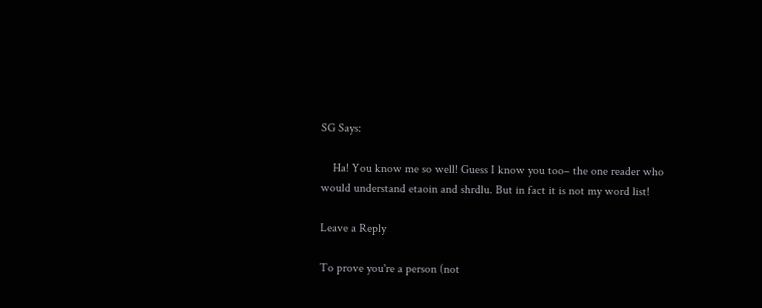SG Says:

    Ha! You know me so well! Guess I know you too– the one reader who would understand etaoin and shrdlu. But in fact it is not my word list!

Leave a Reply

To prove you're a person (not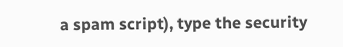a spam script), type the security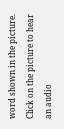word shown in the picture. Click on the picture to hear an audio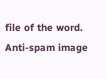file of the word.
Anti-spam image